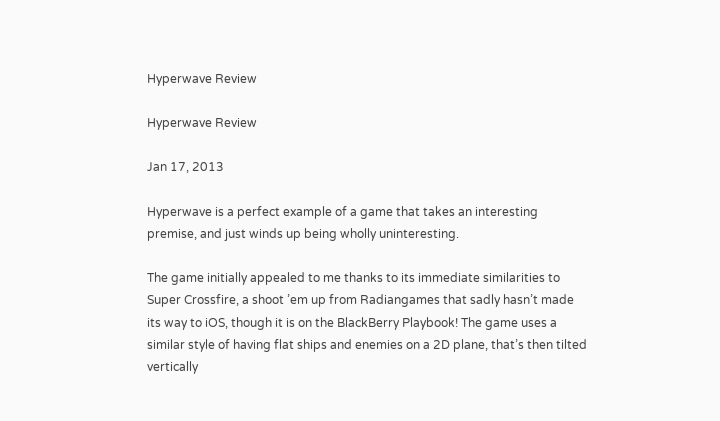Hyperwave Review

Hyperwave Review

Jan 17, 2013

Hyperwave is a perfect example of a game that takes an interesting premise, and just winds up being wholly uninteresting.

The game initially appealed to me thanks to its immediate similarities to Super Crossfire, a shoot ’em up from Radiangames that sadly hasn’t made its way to iOS, though it is on the BlackBerry Playbook! The game uses a similar style of having flat ships and enemies on a 2D plane, that’s then tilted vertically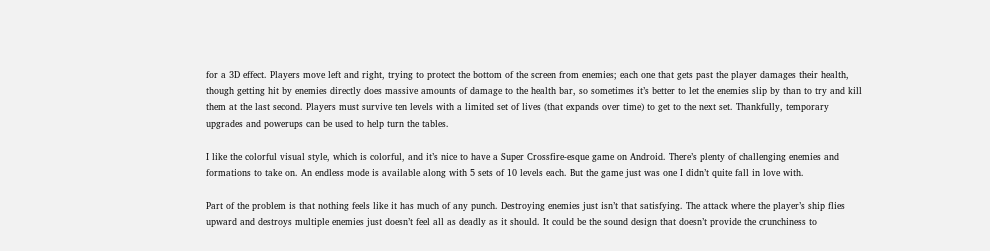for a 3D effect. Players move left and right, trying to protect the bottom of the screen from enemies; each one that gets past the player damages their health, though getting hit by enemies directly does massive amounts of damage to the health bar, so sometimes it’s better to let the enemies slip by than to try and kill them at the last second. Players must survive ten levels with a limited set of lives (that expands over time) to get to the next set. Thankfully, temporary upgrades and powerups can be used to help turn the tables.

I like the colorful visual style, which is colorful, and it’s nice to have a Super Crossfire-esque game on Android. There’s plenty of challenging enemies and formations to take on. An endless mode is available along with 5 sets of 10 levels each. But the game just was one I didn’t quite fall in love with.

Part of the problem is that nothing feels like it has much of any punch. Destroying enemies just isn’t that satisfying. The attack where the player’s ship flies upward and destroys multiple enemies just doesn’t feel all as deadly as it should. It could be the sound design that doesn’t provide the crunchiness to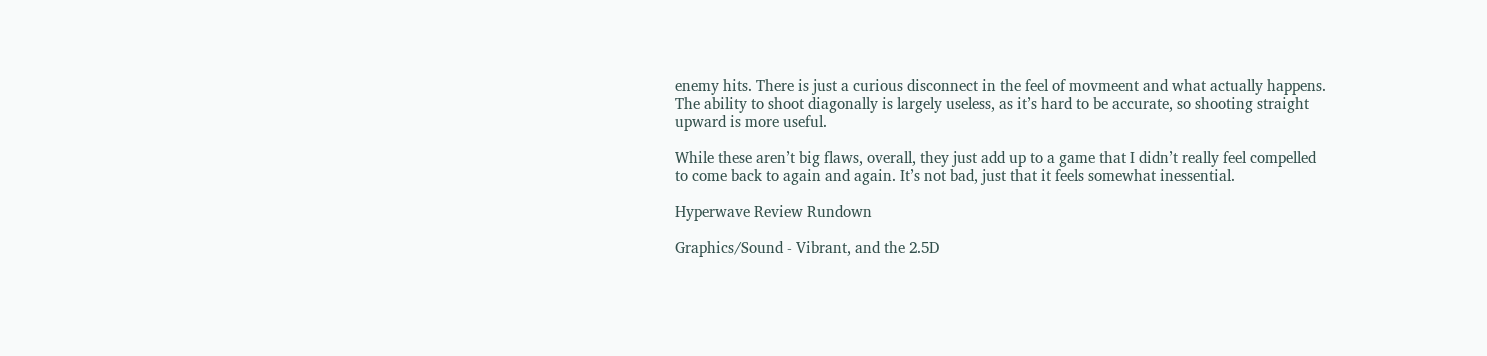enemy hits. There is just a curious disconnect in the feel of movmeent and what actually happens. The ability to shoot diagonally is largely useless, as it’s hard to be accurate, so shooting straight upward is more useful.

While these aren’t big flaws, overall, they just add up to a game that I didn’t really feel compelled to come back to again and again. It’s not bad, just that it feels somewhat inessential.

Hyperwave Review Rundown

Graphics/Sound - Vibrant, and the 2.5D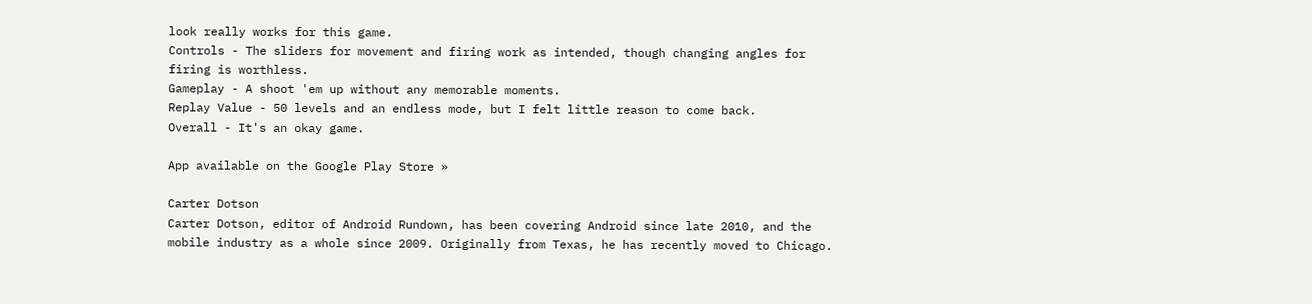look really works for this game.
Controls - The sliders for movement and firing work as intended, though changing angles for firing is worthless.
Gameplay - A shoot 'em up without any memorable moments.
Replay Value - 50 levels and an endless mode, but I felt little reason to come back.
Overall - It's an okay game.

App available on the Google Play Store »

Carter Dotson
Carter Dotson, editor of Android Rundown, has been covering Android since late 2010, and the mobile industry as a whole since 2009. Originally from Texas, he has recently moved to Chicago.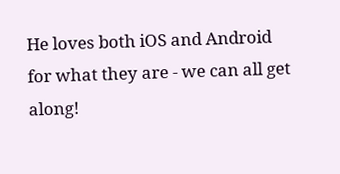He loves both iOS and Android for what they are - we can all get along!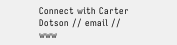Connect with Carter Dotson // email // www